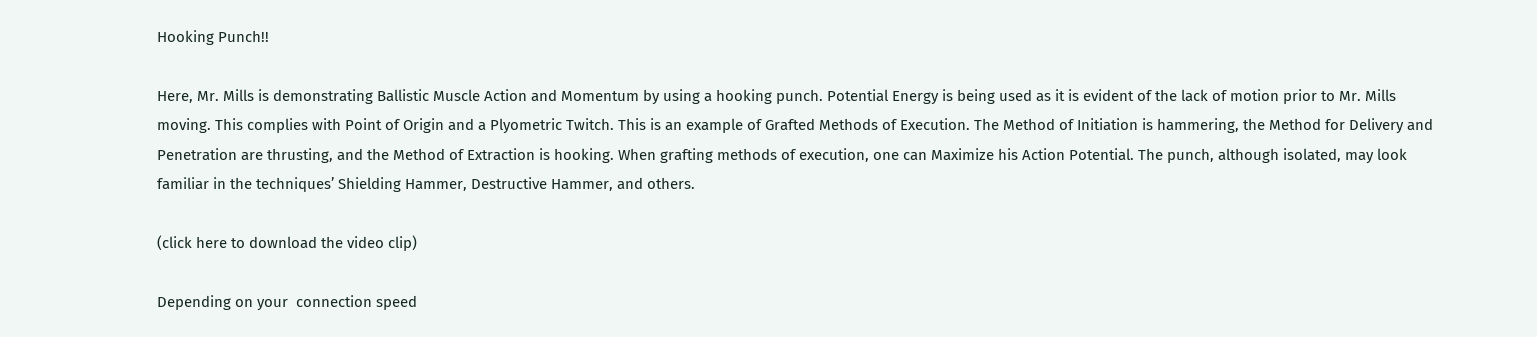Hooking Punch!!

Here, Mr. Mills is demonstrating Ballistic Muscle Action and Momentum by using a hooking punch. Potential Energy is being used as it is evident of the lack of motion prior to Mr. Mills moving. This complies with Point of Origin and a Plyometric Twitch. This is an example of Grafted Methods of Execution. The Method of Initiation is hammering, the Method for Delivery and Penetration are thrusting, and the Method of Extraction is hooking. When grafting methods of execution, one can Maximize his Action Potential. The punch, although isolated, may look familiar in the techniques’ Shielding Hammer, Destructive Hammer, and others.

(click here to download the video clip)

Depending on your  connection speed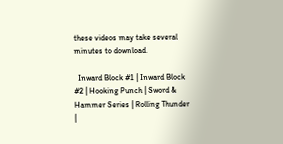these videos may take several minutes to download.

  Inward Block #1 | Inward Block #2 | Hooking Punch | Sword & Hammer Series | Rolling Thunder |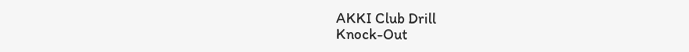AKKI Club Drill
Knock-Out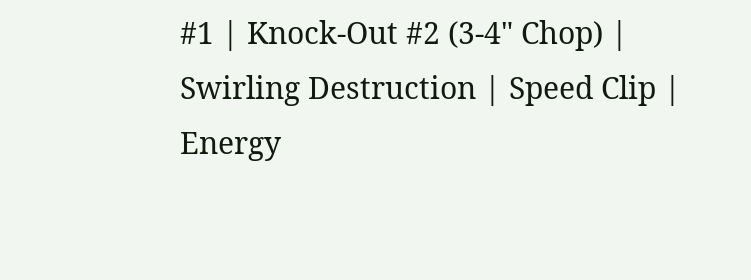#1 | Knock-Out #2 (3-4" Chop) | Swirling Destruction | Speed Clip | Energy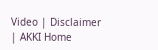Video | Disclaimer | AKKI Home